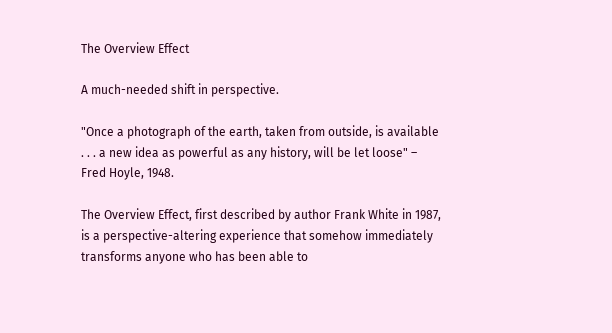The Overview Effect

A much-needed shift in perspective.

"Once a photograph of the earth, taken from outside, is available . . . a new idea as powerful as any history, will be let loose" – Fred Hoyle, 1948.

The Overview Effect, first described by author Frank White in 1987, is a perspective-altering experience that somehow immediately transforms anyone who has been able to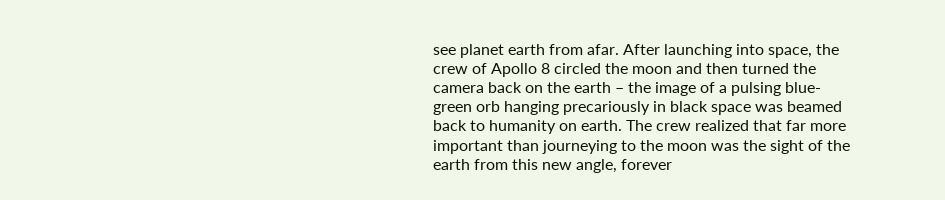see planet earth from afar. After launching into space, the crew of Apollo 8 circled the moon and then turned the camera back on the earth – the image of a pulsing blue-green orb hanging precariously in black space was beamed back to humanity on earth. The crew realized that far more important than journeying to the moon was the sight of the earth from this new angle, forever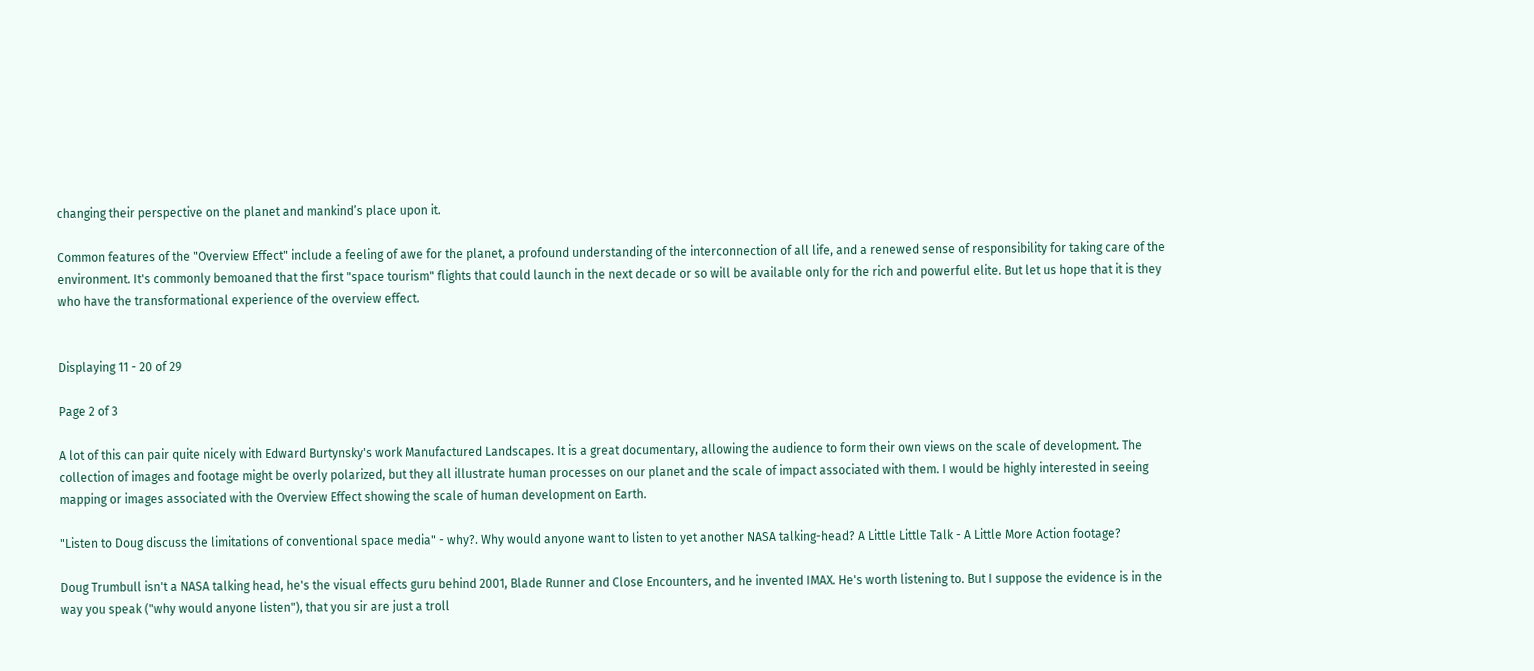changing their perspective on the planet and mankind’s place upon it.

Common features of the "Overview Effect" include a feeling of awe for the planet, a profound understanding of the interconnection of all life, and a renewed sense of responsibility for taking care of the environment. It's commonly bemoaned that the first "space tourism" flights that could launch in the next decade or so will be available only for the rich and powerful elite. But let us hope that it is they who have the transformational experience of the overview effect.


Displaying 11 - 20 of 29

Page 2 of 3

A lot of this can pair quite nicely with Edward Burtynsky's work Manufactured Landscapes. It is a great documentary, allowing the audience to form their own views on the scale of development. The collection of images and footage might be overly polarized, but they all illustrate human processes on our planet and the scale of impact associated with them. I would be highly interested in seeing mapping or images associated with the Overview Effect showing the scale of human development on Earth.

"Listen to Doug discuss the limitations of conventional space media" - why?. Why would anyone want to listen to yet another NASA talking-head? A Little Little Talk - A Little More Action footage?

Doug Trumbull isn't a NASA talking head, he's the visual effects guru behind 2001, Blade Runner and Close Encounters, and he invented IMAX. He's worth listening to. But I suppose the evidence is in the way you speak ("why would anyone listen"), that you sir are just a troll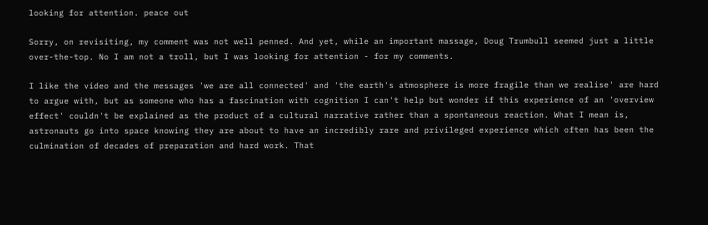looking for attention. peace out

Sorry, on revisiting, my comment was not well penned. And yet, while an important massage, Doug Trumbull seemed just a little over-the-top. No I am not a troll, but I was looking for attention - for my comments.

I like the video and the messages 'we are all connected' and 'the earth's atmosphere is more fragile than we realise' are hard to argue with, but as someone who has a fascination with cognition I can't help but wonder if this experience of an 'overview effect' couldn't be explained as the product of a cultural narrative rather than a spontaneous reaction. What I mean is, astronauts go into space knowing they are about to have an incredibly rare and privileged experience which often has been the culmination of decades of preparation and hard work. That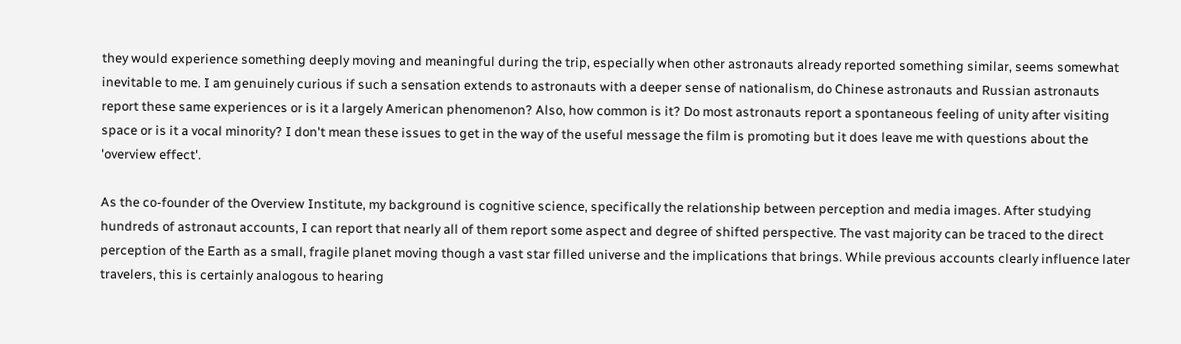they would experience something deeply moving and meaningful during the trip, especially when other astronauts already reported something similar, seems somewhat inevitable to me. I am genuinely curious if such a sensation extends to astronauts with a deeper sense of nationalism, do Chinese astronauts and Russian astronauts report these same experiences or is it a largely American phenomenon? Also, how common is it? Do most astronauts report a spontaneous feeling of unity after visiting space or is it a vocal minority? I don't mean these issues to get in the way of the useful message the film is promoting but it does leave me with questions about the 'overview effect'.

As the co-founder of the Overview Institute, my background is cognitive science, specifically the relationship between perception and media images. After studying hundreds of astronaut accounts, I can report that nearly all of them report some aspect and degree of shifted perspective. The vast majority can be traced to the direct perception of the Earth as a small, fragile planet moving though a vast star filled universe and the implications that brings. While previous accounts clearly influence later travelers, this is certainly analogous to hearing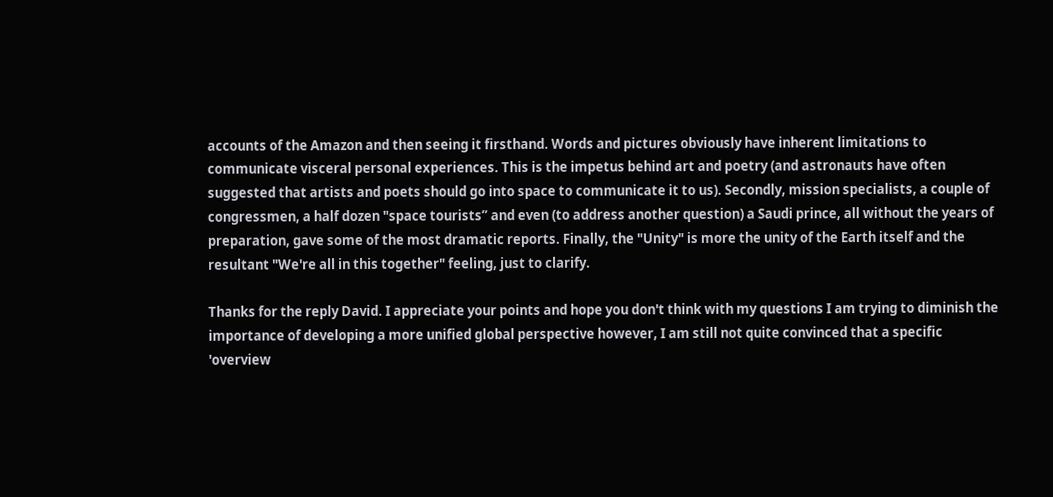accounts of the Amazon and then seeing it firsthand. Words and pictures obviously have inherent limitations to communicate visceral personal experiences. This is the impetus behind art and poetry (and astronauts have often suggested that artists and poets should go into space to communicate it to us). Secondly, mission specialists, a couple of congressmen, a half dozen "space tourists” and even (to address another question) a Saudi prince, all without the years of preparation, gave some of the most dramatic reports. Finally, the "Unity" is more the unity of the Earth itself and the resultant "We're all in this together" feeling, just to clarify.

Thanks for the reply David. I appreciate your points and hope you don't think with my questions I am trying to diminish the importance of developing a more unified global perspective however, I am still not quite convinced that a specific 'overview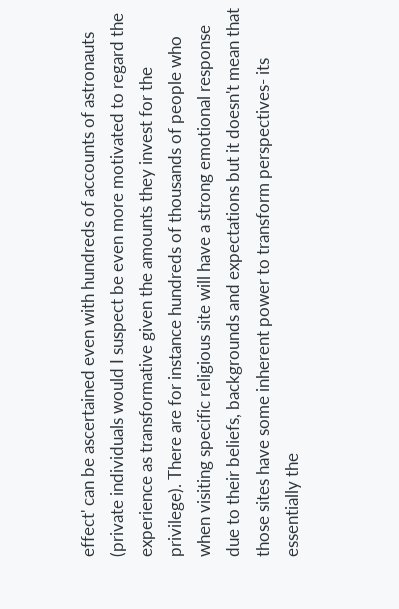effect' can be ascertained even with hundreds of accounts of astronauts (private individuals would I suspect be even more motivated to regard the experience as transformative given the amounts they invest for the privilege). There are for instance hundreds of thousands of people who when visiting specific religious site will have a strong emotional response due to their beliefs, backgrounds and expectations but it doesn't mean that those sites have some inherent power to transform perspectives- its essentially the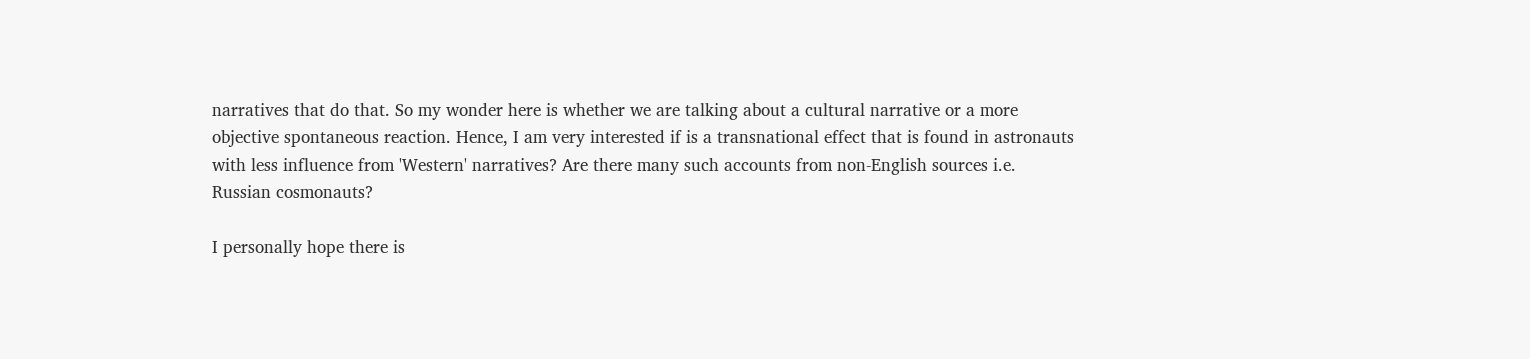narratives that do that. So my wonder here is whether we are talking about a cultural narrative or a more objective spontaneous reaction. Hence, I am very interested if is a transnational effect that is found in astronauts with less influence from 'Western' narratives? Are there many such accounts from non-English sources i.e. Russian cosmonauts?

I personally hope there is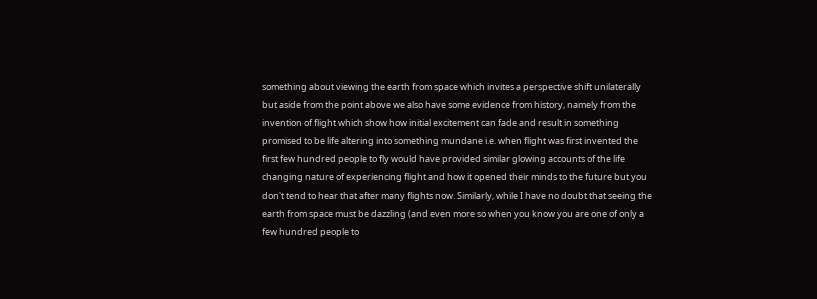something about viewing the earth from space which invites a perspective shift unilaterally but aside from the point above we also have some evidence from history, namely from the invention of flight which show how initial excitement can fade and result in something promised to be life altering into something mundane i.e. when flight was first invented the first few hundred people to fly would have provided similar glowing accounts of the life changing nature of experiencing flight and how it opened their minds to the future but you don't tend to hear that after many flights now. Similarly, while I have no doubt that seeing the earth from space must be dazzling (and even more so when you know you are one of only a few hundred people to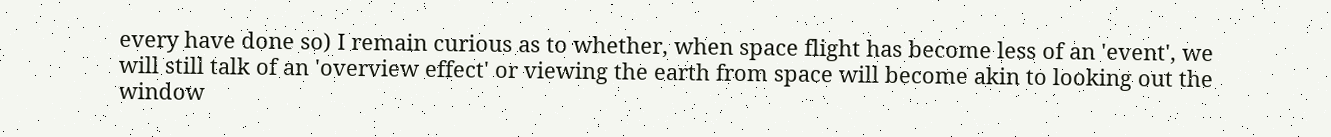every have done so) I remain curious as to whether, when space flight has become less of an 'event', we will still talk of an 'overview effect' or viewing the earth from space will become akin to looking out the window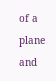of a plane and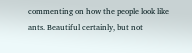commenting on how the people look like ants. Beautiful certainly, but not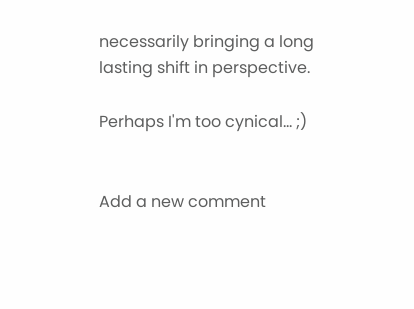necessarily bringing a long lasting shift in perspective.

Perhaps I'm too cynical... ;)


Add a new comment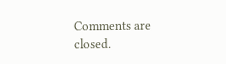Comments are closed.